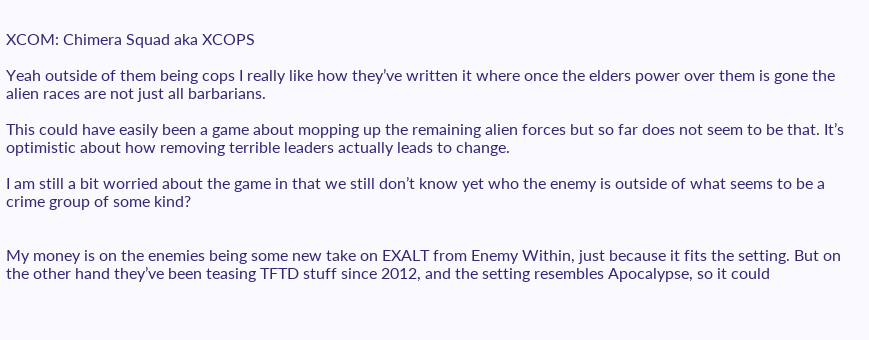XCOM: Chimera Squad aka XCOPS

Yeah outside of them being cops I really like how they’ve written it where once the elders power over them is gone the alien races are not just all barbarians.

This could have easily been a game about mopping up the remaining alien forces but so far does not seem to be that. It’s optimistic about how removing terrible leaders actually leads to change.

I am still a bit worried about the game in that we still don’t know yet who the enemy is outside of what seems to be a crime group of some kind?


My money is on the enemies being some new take on EXALT from Enemy Within, just because it fits the setting. But on the other hand they’ve been teasing TFTD stuff since 2012, and the setting resembles Apocalypse, so it could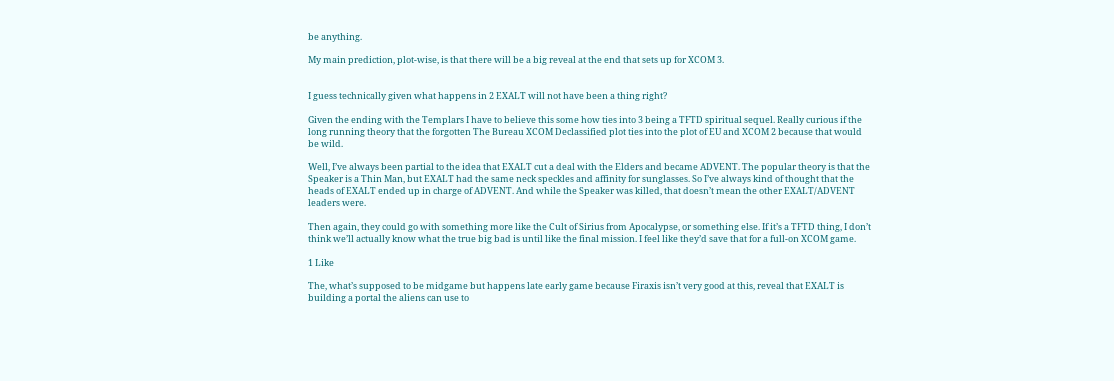be anything.

My main prediction, plot-wise, is that there will be a big reveal at the end that sets up for XCOM 3.


I guess technically given what happens in 2 EXALT will not have been a thing right?

Given the ending with the Templars I have to believe this some how ties into 3 being a TFTD spiritual sequel. Really curious if the long running theory that the forgotten The Bureau XCOM Declassified plot ties into the plot of EU and XCOM 2 because that would be wild.

Well, I’ve always been partial to the idea that EXALT cut a deal with the Elders and became ADVENT. The popular theory is that the Speaker is a Thin Man, but EXALT had the same neck speckles and affinity for sunglasses. So I’ve always kind of thought that the heads of EXALT ended up in charge of ADVENT. And while the Speaker was killed, that doesn’t mean the other EXALT/ADVENT leaders were.

Then again, they could go with something more like the Cult of Sirius from Apocalypse, or something else. If it’s a TFTD thing, I don’t think we’ll actually know what the true big bad is until like the final mission. I feel like they’d save that for a full-on XCOM game.

1 Like

The, what’s supposed to be midgame but happens late early game because Firaxis isn’t very good at this, reveal that EXALT is building a portal the aliens can use to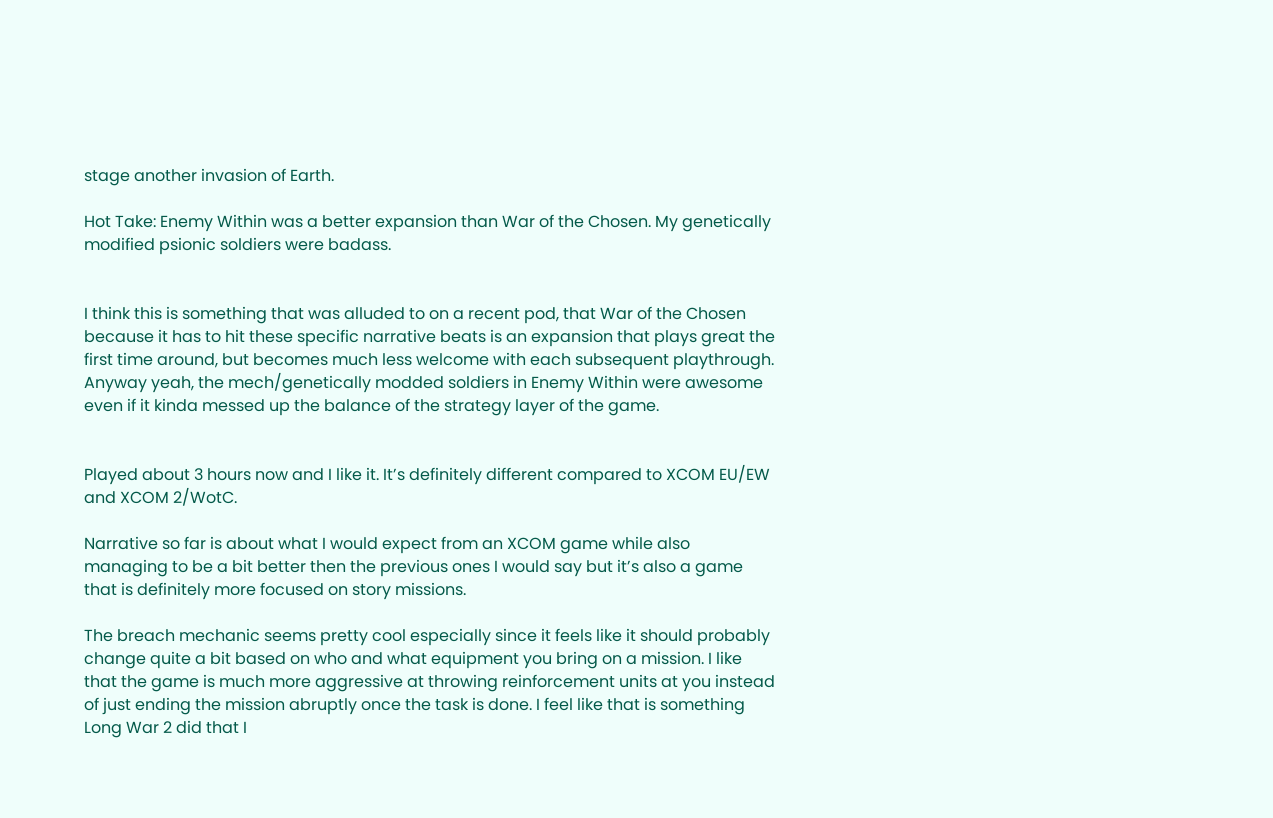stage another invasion of Earth.

Hot Take: Enemy Within was a better expansion than War of the Chosen. My genetically modified psionic soldiers were badass.


I think this is something that was alluded to on a recent pod, that War of the Chosen because it has to hit these specific narrative beats is an expansion that plays great the first time around, but becomes much less welcome with each subsequent playthrough. Anyway yeah, the mech/genetically modded soldiers in Enemy Within were awesome even if it kinda messed up the balance of the strategy layer of the game.


Played about 3 hours now and I like it. It’s definitely different compared to XCOM EU/EW and XCOM 2/WotC.

Narrative so far is about what I would expect from an XCOM game while also managing to be a bit better then the previous ones I would say but it’s also a game that is definitely more focused on story missions.

The breach mechanic seems pretty cool especially since it feels like it should probably change quite a bit based on who and what equipment you bring on a mission. I like that the game is much more aggressive at throwing reinforcement units at you instead of just ending the mission abruptly once the task is done. I feel like that is something Long War 2 did that I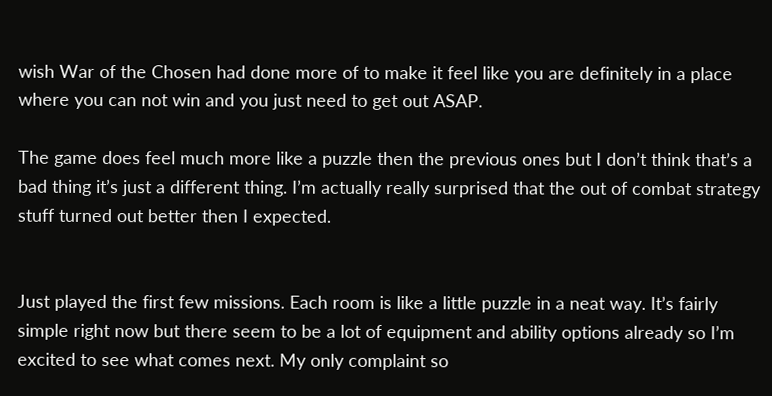wish War of the Chosen had done more of to make it feel like you are definitely in a place where you can not win and you just need to get out ASAP.

The game does feel much more like a puzzle then the previous ones but I don’t think that’s a bad thing it’s just a different thing. I’m actually really surprised that the out of combat strategy stuff turned out better then I expected.


Just played the first few missions. Each room is like a little puzzle in a neat way. It’s fairly simple right now but there seem to be a lot of equipment and ability options already so I’m excited to see what comes next. My only complaint so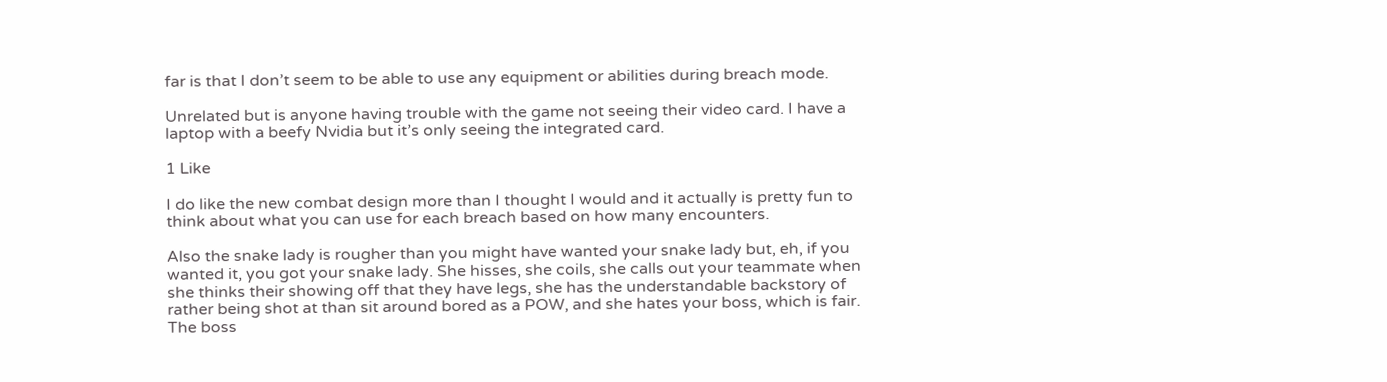far is that I don’t seem to be able to use any equipment or abilities during breach mode.

Unrelated but is anyone having trouble with the game not seeing their video card. I have a laptop with a beefy Nvidia but it’s only seeing the integrated card.

1 Like

I do like the new combat design more than I thought I would and it actually is pretty fun to think about what you can use for each breach based on how many encounters.

Also the snake lady is rougher than you might have wanted your snake lady but, eh, if you wanted it, you got your snake lady. She hisses, she coils, she calls out your teammate when she thinks their showing off that they have legs, she has the understandable backstory of rather being shot at than sit around bored as a POW, and she hates your boss, which is fair. The boss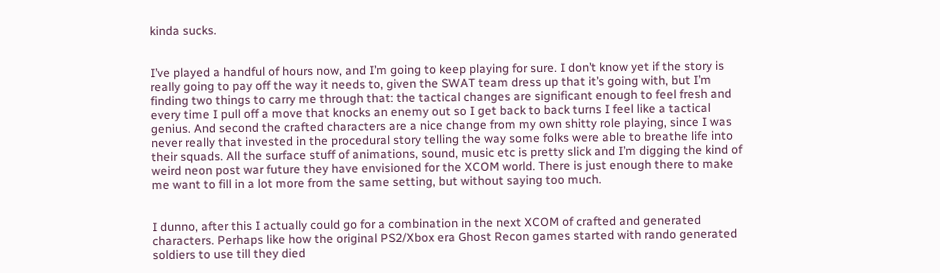kinda sucks.


I’ve played a handful of hours now, and I’m going to keep playing for sure. I don’t know yet if the story is really going to pay off the way it needs to, given the SWAT team dress up that it’s going with, but I’m finding two things to carry me through that: the tactical changes are significant enough to feel fresh and every time I pull off a move that knocks an enemy out so I get back to back turns I feel like a tactical genius. And second the crafted characters are a nice change from my own shitty role playing, since I was never really that invested in the procedural story telling the way some folks were able to breathe life into their squads. All the surface stuff of animations, sound, music etc is pretty slick and I’m digging the kind of weird neon post war future they have envisioned for the XCOM world. There is just enough there to make me want to fill in a lot more from the same setting, but without saying too much.


I dunno, after this I actually could go for a combination in the next XCOM of crafted and generated characters. Perhaps like how the original PS2/Xbox era Ghost Recon games started with rando generated soldiers to use till they died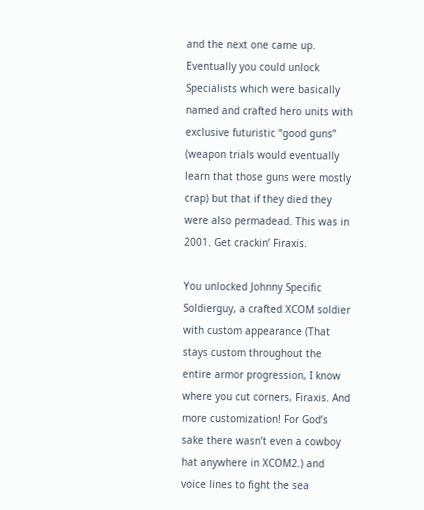and the next one came up. Eventually you could unlock Specialists which were basically named and crafted hero units with exclusive futuristic “good guns” (weapon trials would eventually learn that those guns were mostly crap) but that if they died they were also permadead. This was in 2001. Get crackin’ Firaxis.

You unlocked Johnny Specific Soldierguy, a crafted XCOM soldier with custom appearance (That stays custom throughout the entire armor progression, I know where you cut corners, Firaxis. And more customization! For God’s sake there wasn’t even a cowboy hat anywhere in XCOM2.) and voice lines to fight the sea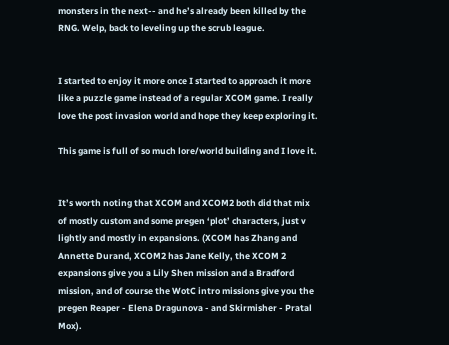monsters in the next-- and he’s already been killed by the RNG. Welp, back to leveling up the scrub league.


I started to enjoy it more once I started to approach it more like a puzzle game instead of a regular XCOM game. I really love the post invasion world and hope they keep exploring it.

This game is full of so much lore/world building and I love it.


It’s worth noting that XCOM and XCOM2 both did that mix of mostly custom and some pregen ‘plot’ characters, just v lightly and mostly in expansions. (XCOM has Zhang and Annette Durand, XCOM2 has Jane Kelly, the XCOM 2 expansions give you a Lily Shen mission and a Bradford mission, and of course the WotC intro missions give you the pregen Reaper - Elena Dragunova - and Skirmisher - Pratal Mox).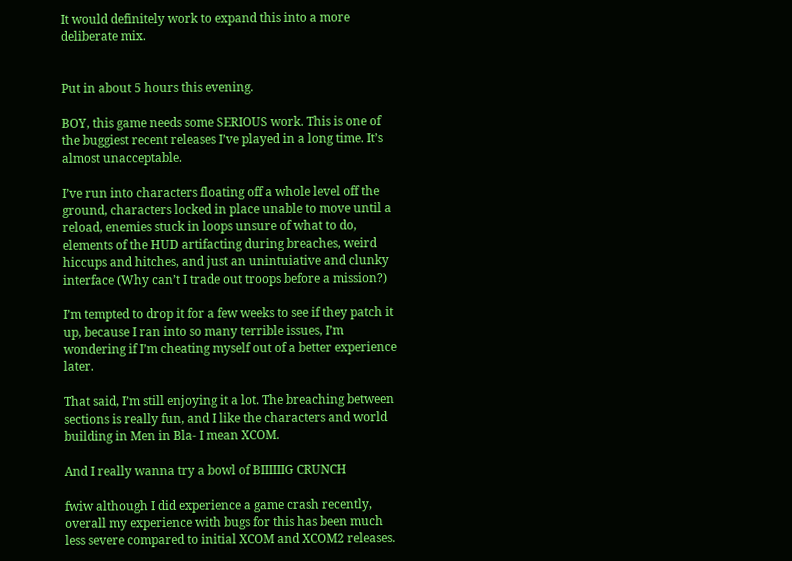It would definitely work to expand this into a more deliberate mix.


Put in about 5 hours this evening.

BOY, this game needs some SERIOUS work. This is one of the buggiest recent releases I’ve played in a long time. It’s almost unacceptable.

I’ve run into characters floating off a whole level off the ground, characters locked in place unable to move until a reload, enemies stuck in loops unsure of what to do, elements of the HUD artifacting during breaches, weird hiccups and hitches, and just an unintuiative and clunky interface (Why can’t I trade out troops before a mission?)

I’m tempted to drop it for a few weeks to see if they patch it up, because I ran into so many terrible issues, I’m wondering if I’m cheating myself out of a better experience later.

That said, I’m still enjoying it a lot. The breaching between sections is really fun, and I like the characters and world building in Men in Bla- I mean XCOM.

And I really wanna try a bowl of BIIIIIIG CRUNCH

fwiw although I did experience a game crash recently, overall my experience with bugs for this has been much less severe compared to initial XCOM and XCOM2 releases.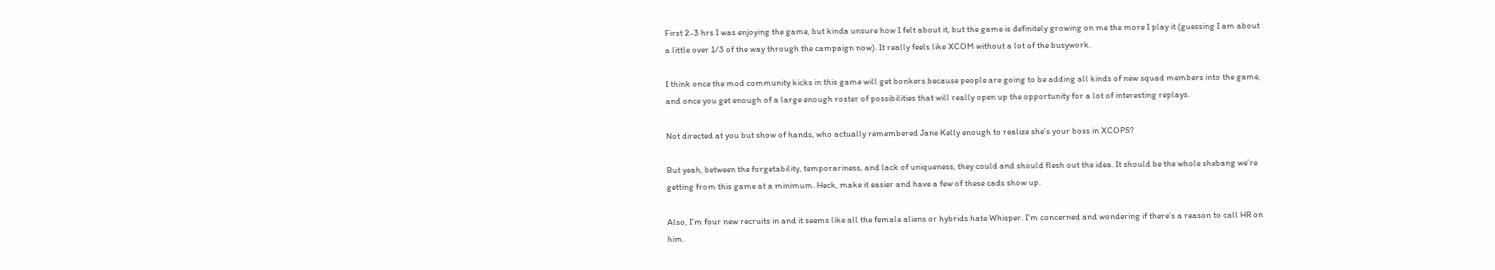First 2-3 hrs I was enjoying the game, but kinda unsure how I felt about it, but the game is definitely growing on me the more I play it (guessing I am about a little over 1/3 of the way through the campaign now). It really feels like XCOM without a lot of the busywork.

I think once the mod community kicks in this game will get bonkers because people are going to be adding all kinds of new squad members into the game, and once you get enough of a large enough roster of possibilities that will really open up the opportunity for a lot of interesting replays.

Not directed at you but show of hands, who actually remembered Jane Kelly enough to realize she’s your boss in XCOPS?

But yeah, between the forgetability, temporariness, and lack of uniqueness, they could and should flesh out the idea. It should be the whole shebang we’re getting from this game at a minimum. Heck, make it easier and have a few of these cads show up.

Also, I’m four new recruits in and it seems like all the female aliens or hybrids hate Whisper. I’m concerned and wondering if there’s a reason to call HR on him.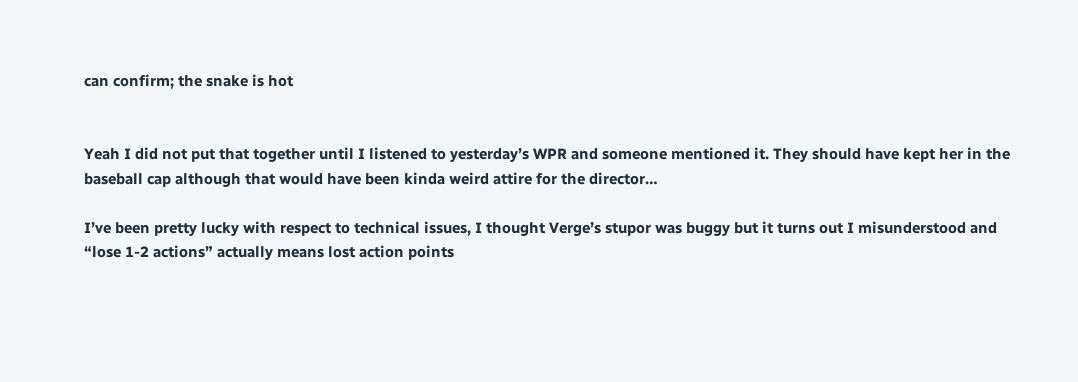can confirm; the snake is hot


Yeah I did not put that together until I listened to yesterday’s WPR and someone mentioned it. They should have kept her in the baseball cap although that would have been kinda weird attire for the director…

I’ve been pretty lucky with respect to technical issues, I thought Verge’s stupor was buggy but it turns out I misunderstood and “lose 1-2 actions” actually means lost action points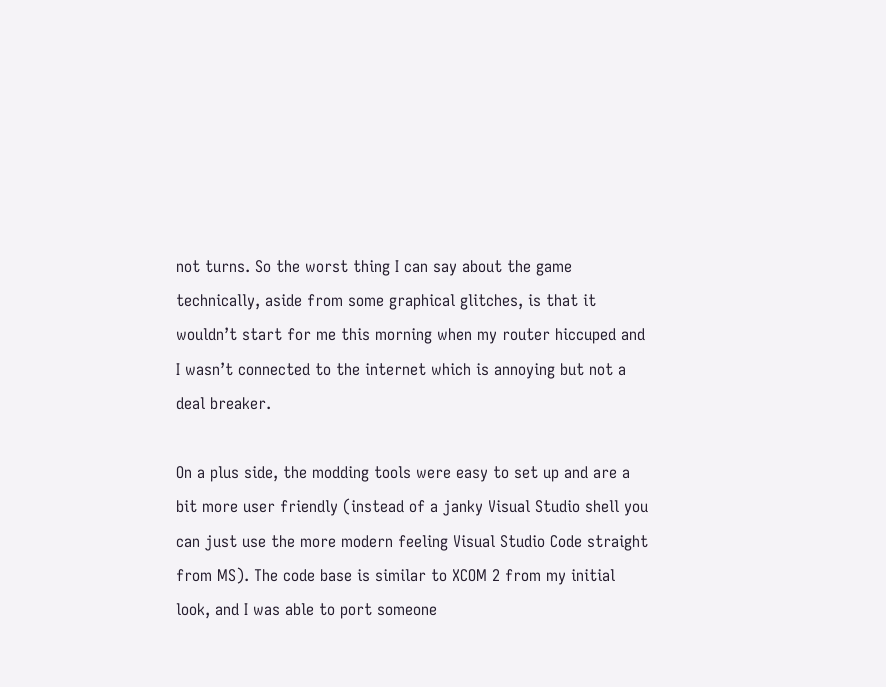not turns. So the worst thing I can say about the game technically, aside from some graphical glitches, is that it wouldn’t start for me this morning when my router hiccuped and I wasn’t connected to the internet which is annoying but not a deal breaker.

On a plus side, the modding tools were easy to set up and are a bit more user friendly (instead of a janky Visual Studio shell you can just use the more modern feeling Visual Studio Code straight from MS). The code base is similar to XCOM 2 from my initial look, and I was able to port someone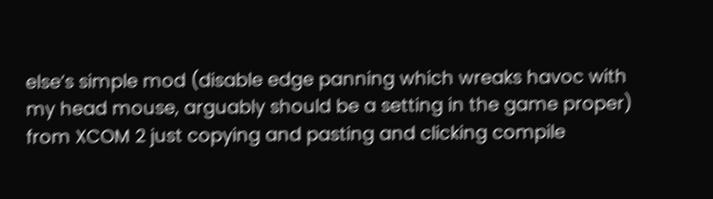else’s simple mod (disable edge panning which wreaks havoc with my head mouse, arguably should be a setting in the game proper) from XCOM 2 just copying and pasting and clicking compile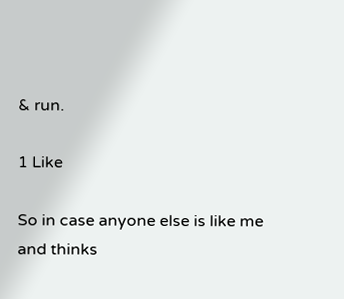& run.

1 Like

So in case anyone else is like me and thinks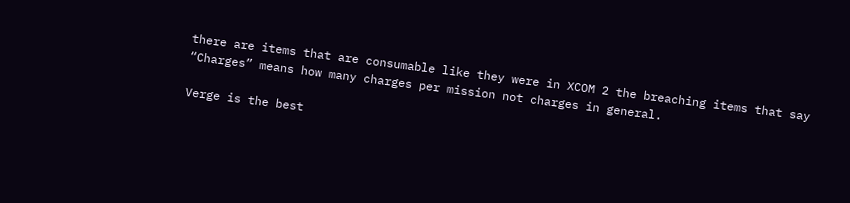there are items that are consumable like they were in XCOM 2 the breaching items that say “Charges” means how many charges per mission not charges in general.

Verge is the best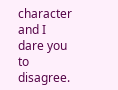character and I dare you to disagree.